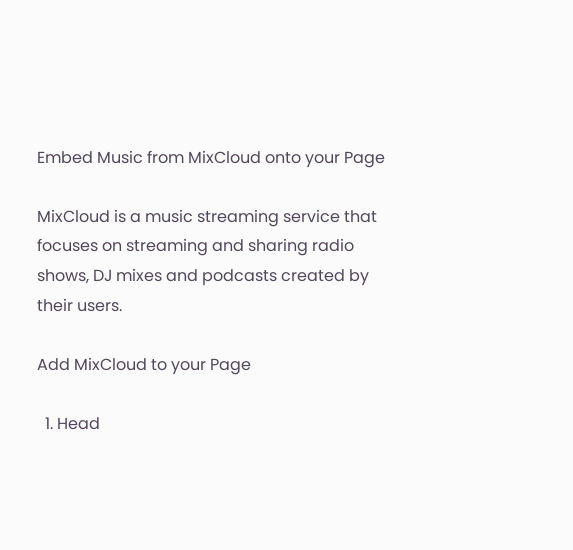Embed Music from MixCloud onto your Page

MixCloud is a music streaming service that focuses on streaming and sharing radio shows, DJ mixes and podcasts created by their users.

Add MixCloud to your Page

  1. Head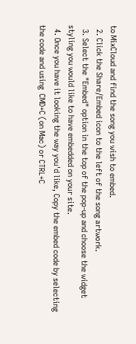to MixCloud and find the song you wish to embed.
  2. Click the Share/Embed icon to the left of the song artwork.
  3. Select the "Embed" option in the top of the pop-up and choose the widget styling you would like to have embedded on your site.
  4. Once you have it looking the way you'd like, Copy the embed code by selecting the code and using  CMD+C (on Mac) or CTRL+C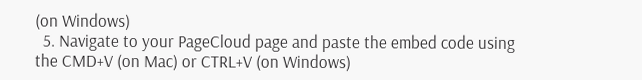(on Windows)
  5. Navigate to your PageCloud page and paste the embed code using the CMD+V (on Mac) or CTRL+V (on Windows)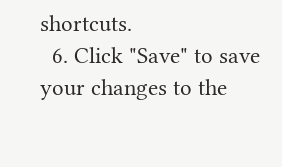shortcuts.
  6. Click "Save" to save your changes to the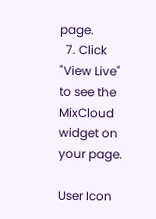page.
  7. Click "View Live" to see the MixCloud widget on your page.

User Icon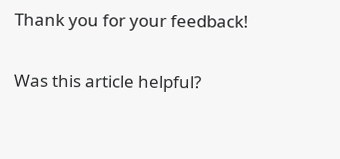Thank you for your feedback!

Was this article helpful?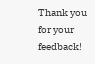Thank you for your feedback!